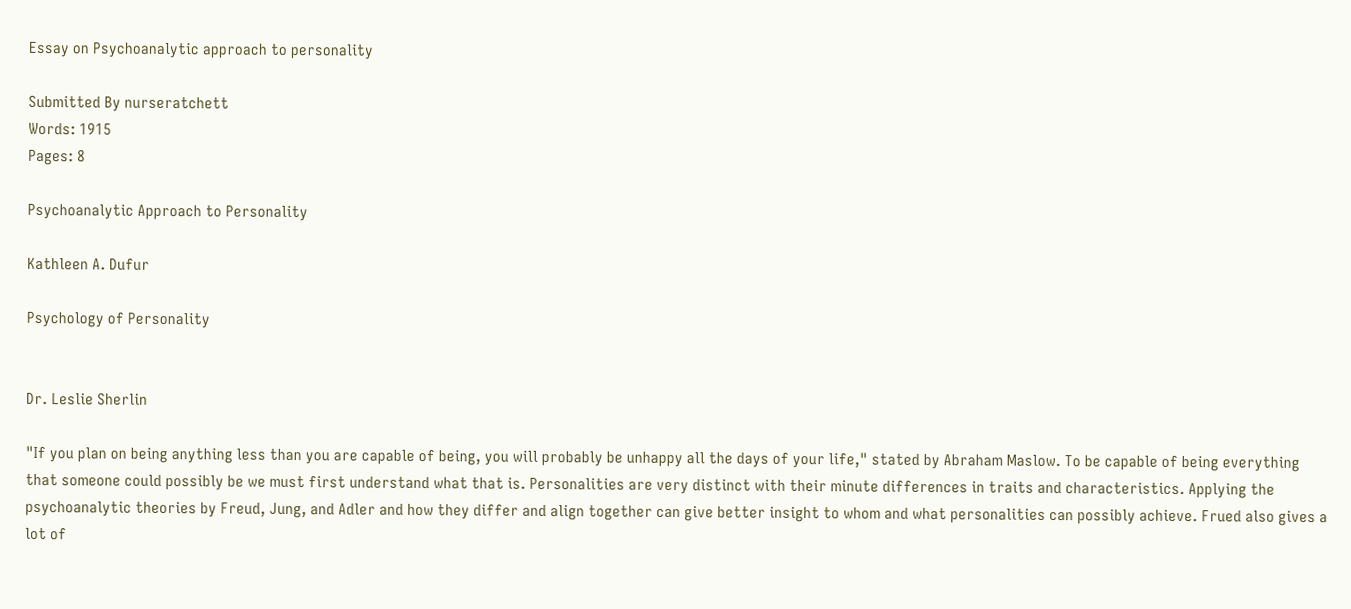Essay on Psychoanalytic approach to personality

Submitted By nurseratchett
Words: 1915
Pages: 8

Psychoanalytic Approach to Personality

Kathleen A. Dufur

Psychology of Personality


Dr. Leslie Sherlin

"If you plan on being anything less than you are capable of being, you will probably be unhappy all the days of your life," stated by Abraham Maslow. To be capable of being everything that someone could possibly be we must first understand what that is. Personalities are very distinct with their minute differences in traits and characteristics. Applying the psychoanalytic theories by Freud, Jung, and Adler and how they differ and align together can give better insight to whom and what personalities can possibly achieve. Frued also gives a lot of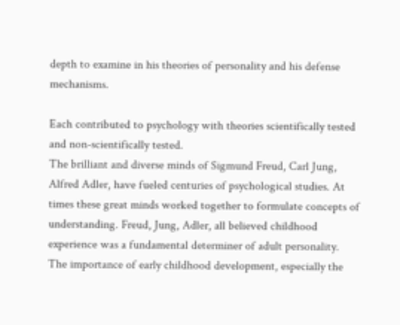depth to examine in his theories of personality and his defense mechanisms.

Each contributed to psychology with theories scientifically tested and non-scientifically tested.
The brilliant and diverse minds of Sigmund Freud, Carl Jung, Alfred Adler, have fueled centuries of psychological studies. At times these great minds worked together to formulate concepts of understanding. Freud, Jung, Adler, all believed childhood experience was a fundamental determiner of adult personality. The importance of early childhood development, especially the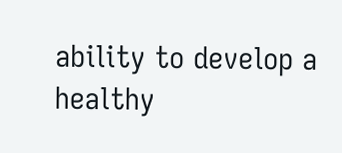ability to develop a healthy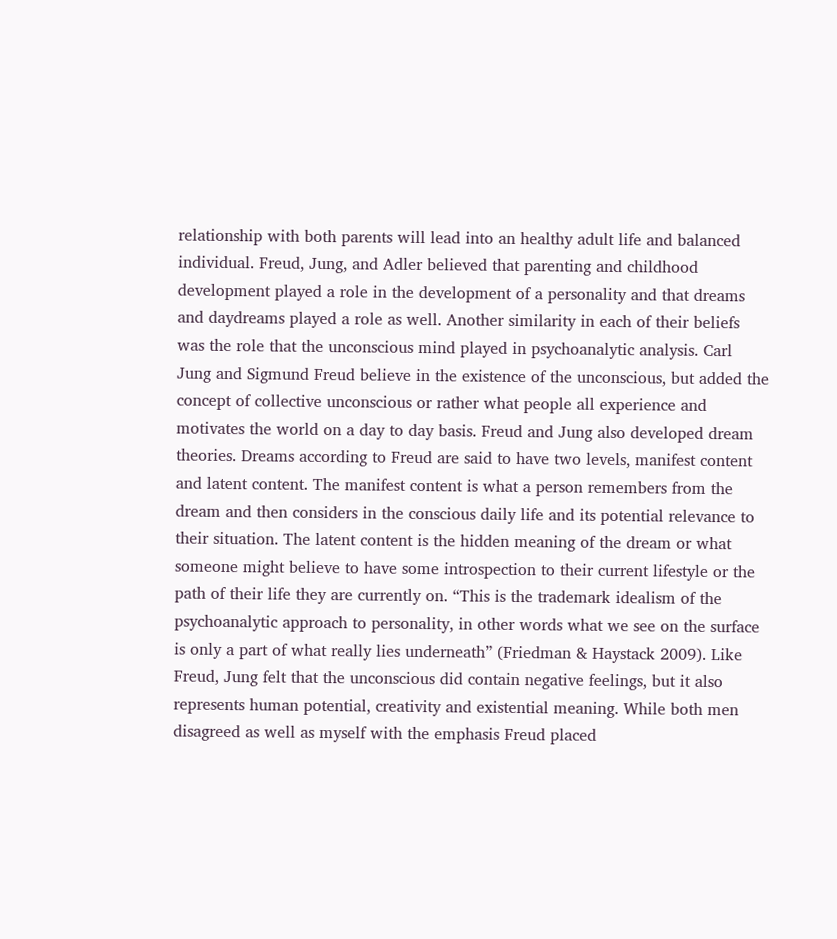relationship with both parents will lead into an healthy adult life and balanced individual. Freud, Jung, and Adler believed that parenting and childhood development played a role in the development of a personality and that dreams and daydreams played a role as well. Another similarity in each of their beliefs was the role that the unconscious mind played in psychoanalytic analysis. Carl Jung and Sigmund Freud believe in the existence of the unconscious, but added the concept of collective unconscious or rather what people all experience and motivates the world on a day to day basis. Freud and Jung also developed dream theories. Dreams according to Freud are said to have two levels, manifest content and latent content. The manifest content is what a person remembers from the dream and then considers in the conscious daily life and its potential relevance to their situation. The latent content is the hidden meaning of the dream or what someone might believe to have some introspection to their current lifestyle or the path of their life they are currently on. “This is the trademark idealism of the psychoanalytic approach to personality, in other words what we see on the surface is only a part of what really lies underneath” (Friedman & Haystack 2009). Like Freud, Jung felt that the unconscious did contain negative feelings, but it also represents human potential, creativity and existential meaning. While both men disagreed as well as myself with the emphasis Freud placed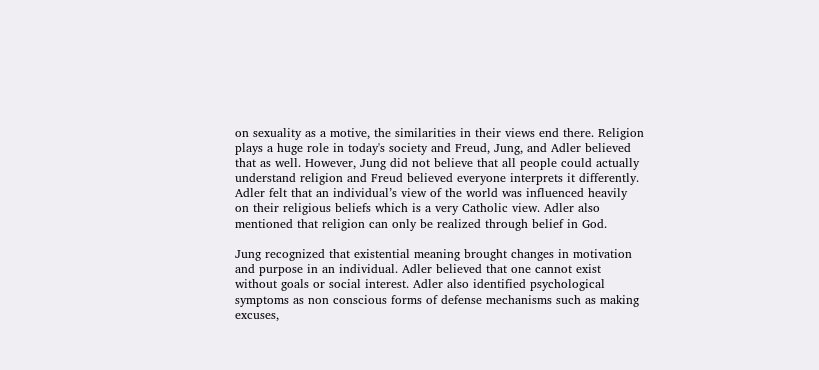on sexuality as a motive, the similarities in their views end there. Religion plays a huge role in today's society and Freud, Jung, and Adler believed that as well. However, Jung did not believe that all people could actually understand religion and Freud believed everyone interprets it differently. Adler felt that an individual’s view of the world was influenced heavily on their religious beliefs which is a very Catholic view. Adler also mentioned that religion can only be realized through belief in God.

Jung recognized that existential meaning brought changes in motivation and purpose in an individual. Adler believed that one cannot exist without goals or social interest. Adler also identified psychological symptoms as non conscious forms of defense mechanisms such as making excuses,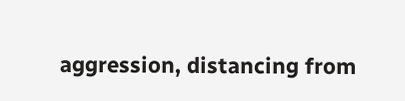aggression, distancing from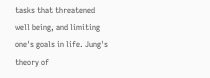tasks that threatened well being, and limiting one's goals in life. Jung's theory of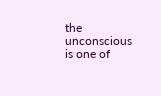the unconscious is one of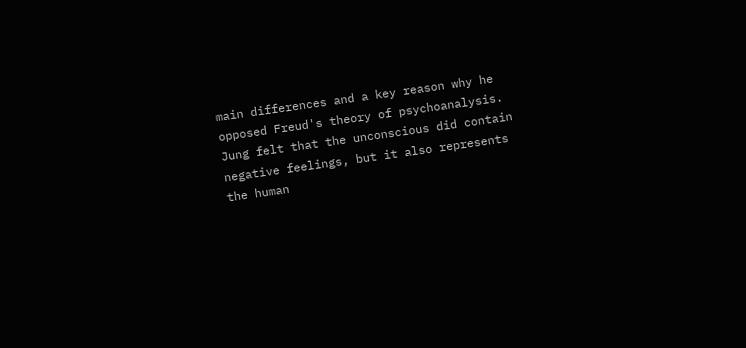main differences and a key reason why he opposed Freud's theory of psychoanalysis. Jung felt that the unconscious did contain negative feelings, but it also represents the human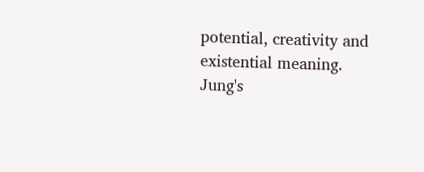potential, creativity and existential meaning. Jung's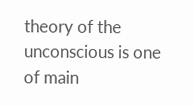theory of the unconscious is one of main